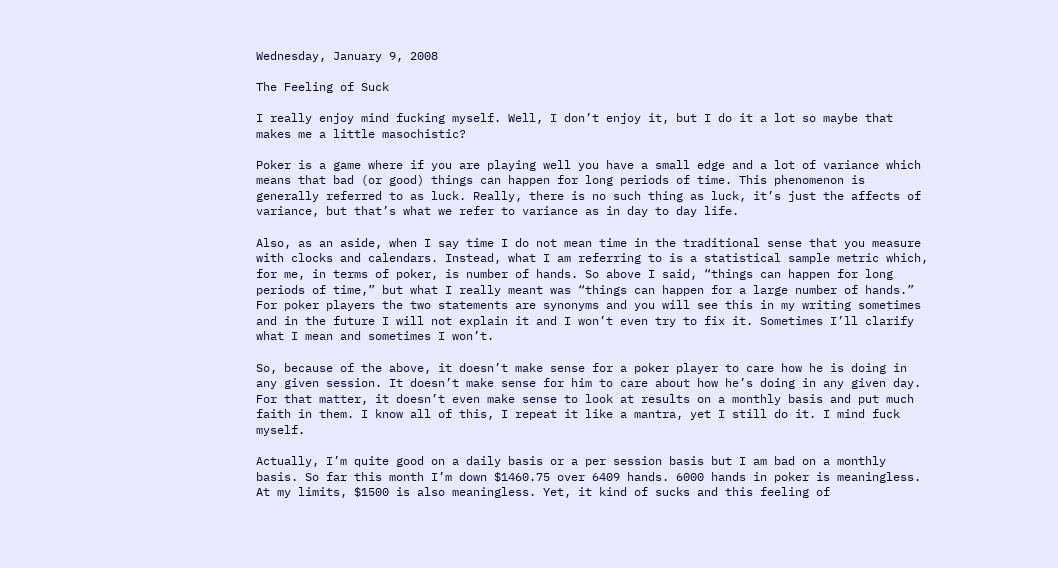Wednesday, January 9, 2008

The Feeling of Suck

I really enjoy mind fucking myself. Well, I don’t enjoy it, but I do it a lot so maybe that makes me a little masochistic?

Poker is a game where if you are playing well you have a small edge and a lot of variance which means that bad (or good) things can happen for long periods of time. This phenomenon is generally referred to as luck. Really, there is no such thing as luck, it’s just the affects of variance, but that’s what we refer to variance as in day to day life.

Also, as an aside, when I say time I do not mean time in the traditional sense that you measure with clocks and calendars. Instead, what I am referring to is a statistical sample metric which, for me, in terms of poker, is number of hands. So above I said, “things can happen for long periods of time,” but what I really meant was “things can happen for a large number of hands.” For poker players the two statements are synonyms and you will see this in my writing sometimes and in the future I will not explain it and I won’t even try to fix it. Sometimes I’ll clarify what I mean and sometimes I won’t.

So, because of the above, it doesn’t make sense for a poker player to care how he is doing in any given session. It doesn’t make sense for him to care about how he’s doing in any given day. For that matter, it doesn’t even make sense to look at results on a monthly basis and put much faith in them. I know all of this, I repeat it like a mantra, yet I still do it. I mind fuck myself.

Actually, I’m quite good on a daily basis or a per session basis but I am bad on a monthly basis. So far this month I’m down $1460.75 over 6409 hands. 6000 hands in poker is meaningless. At my limits, $1500 is also meaningless. Yet, it kind of sucks and this feeling of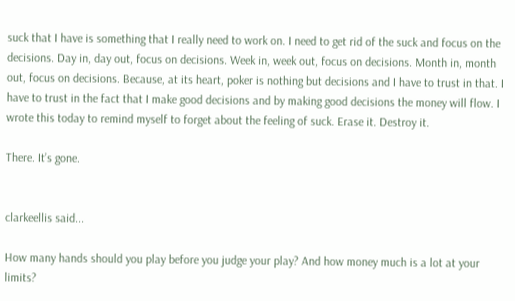suck that I have is something that I really need to work on. I need to get rid of the suck and focus on the decisions. Day in, day out, focus on decisions. Week in, week out, focus on decisions. Month in, month out, focus on decisions. Because, at its heart, poker is nothing but decisions and I have to trust in that. I have to trust in the fact that I make good decisions and by making good decisions the money will flow. I wrote this today to remind myself to forget about the feeling of suck. Erase it. Destroy it.

There. It’s gone.


clarkeellis said...

How many hands should you play before you judge your play? And how money much is a lot at your limits?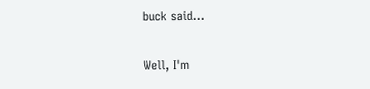buck said...

Well, I'm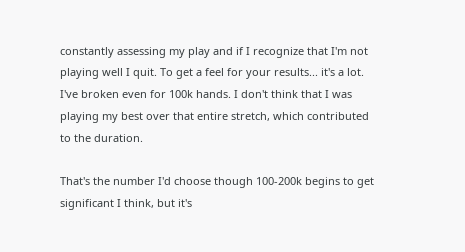constantly assessing my play and if I recognize that I'm not playing well I quit. To get a feel for your results... it's a lot. I've broken even for 100k hands. I don't think that I was playing my best over that entire stretch, which contributed to the duration.

That's the number I'd choose though 100-200k begins to get significant I think, but it's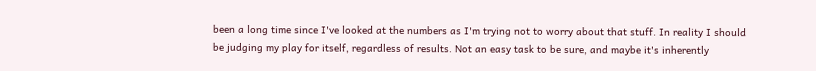been a long time since I've looked at the numbers as I'm trying not to worry about that stuff. In reality I should be judging my play for itself, regardless of results. Not an easy task to be sure, and maybe it's inherently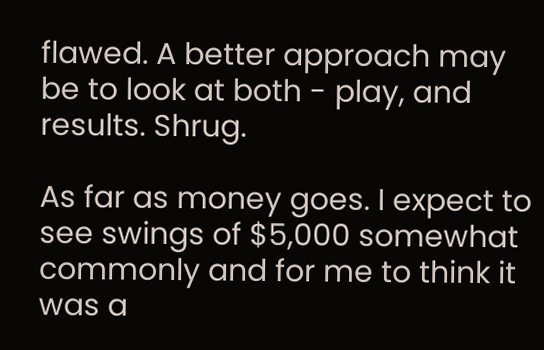flawed. A better approach may be to look at both - play, and results. Shrug.

As far as money goes. I expect to see swings of $5,000 somewhat commonly and for me to think it was a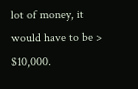lot of money, it would have to be > $10,000.